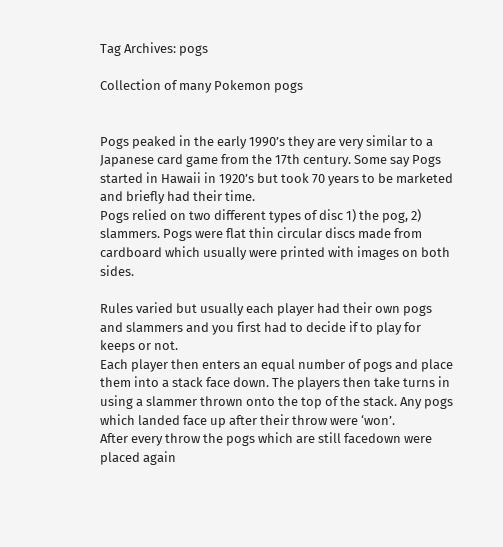Tag Archives: pogs

Collection of many Pokemon pogs


Pogs peaked in the early 1990’s they are very similar to a Japanese card game from the 17th century. Some say Pogs started in Hawaii in 1920’s but took 70 years to be marketed and briefly had their time.
Pogs relied on two different types of disc 1) the pog, 2) slammers. Pogs were flat thin circular discs made from cardboard which usually were printed with images on both sides.

Rules varied but usually each player had their own pogs and slammers and you first had to decide if to play for keeps or not.
Each player then enters an equal number of pogs and place them into a stack face down. The players then take turns in using a slammer thrown onto the top of the stack. Any pogs which landed face up after their throw were ‘won’.
After every throw the pogs which are still facedown were placed again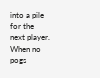into a pile for the next player.
When no pogs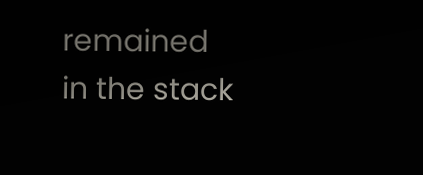remained in the stack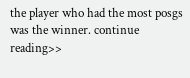the player who had the most posgs was the winner. continue reading>>